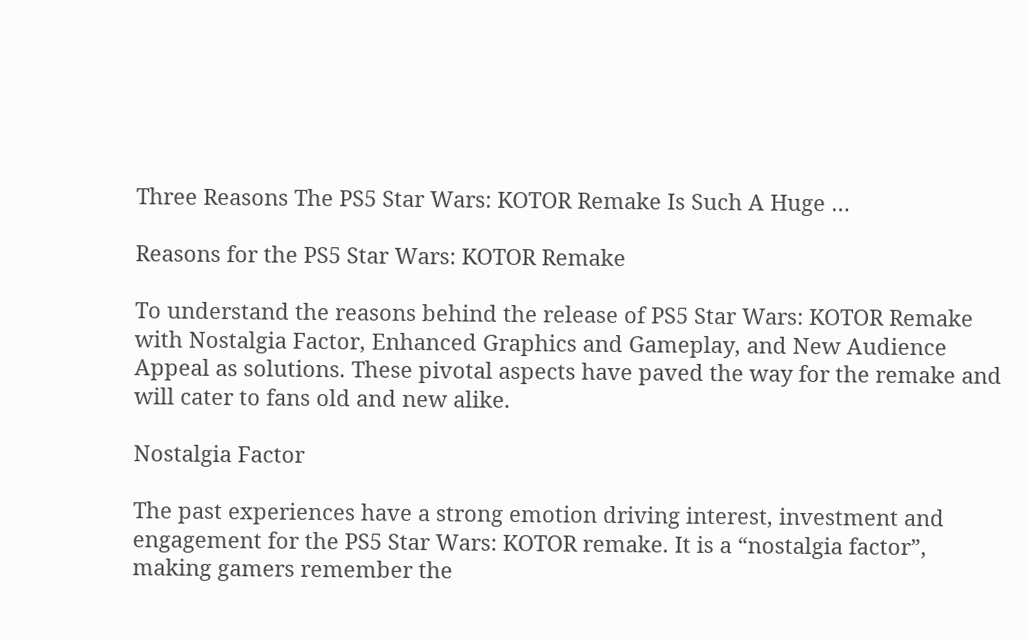Three Reasons The PS5 Star Wars: KOTOR Remake Is Such A Huge …

Reasons for the PS5 Star Wars: KOTOR Remake

To understand the reasons behind the release of PS5 Star Wars: KOTOR Remake with Nostalgia Factor, Enhanced Graphics and Gameplay, and New Audience Appeal as solutions. These pivotal aspects have paved the way for the remake and will cater to fans old and new alike.

Nostalgia Factor

The past experiences have a strong emotion driving interest, investment and engagement for the PS5 Star Wars: KOTOR remake. It is a “nostalgia factor”, making gamers remember the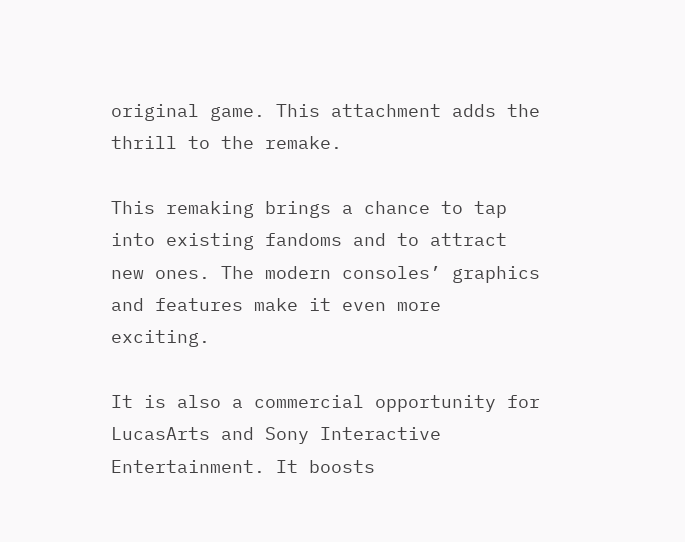original game. This attachment adds the thrill to the remake.

This remaking brings a chance to tap into existing fandoms and to attract new ones. The modern consoles’ graphics and features make it even more exciting.

It is also a commercial opportunity for LucasArts and Sony Interactive Entertainment. It boosts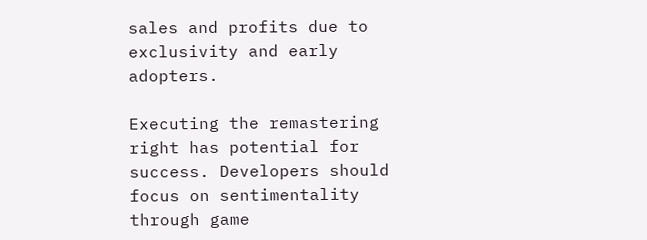sales and profits due to exclusivity and early adopters.

Executing the remastering right has potential for success. Developers should focus on sentimentality through game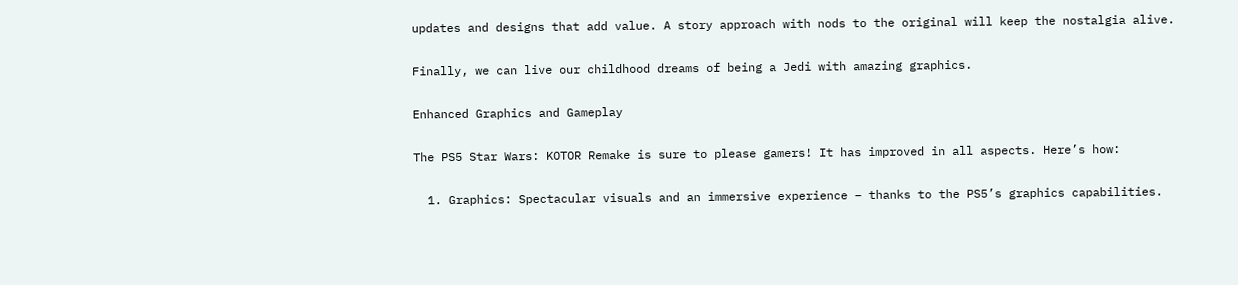updates and designs that add value. A story approach with nods to the original will keep the nostalgia alive.

Finally, we can live our childhood dreams of being a Jedi with amazing graphics.

Enhanced Graphics and Gameplay

The PS5 Star Wars: KOTOR Remake is sure to please gamers! It has improved in all aspects. Here’s how:

  1. Graphics: Spectacular visuals and an immersive experience – thanks to the PS5’s graphics capabilities.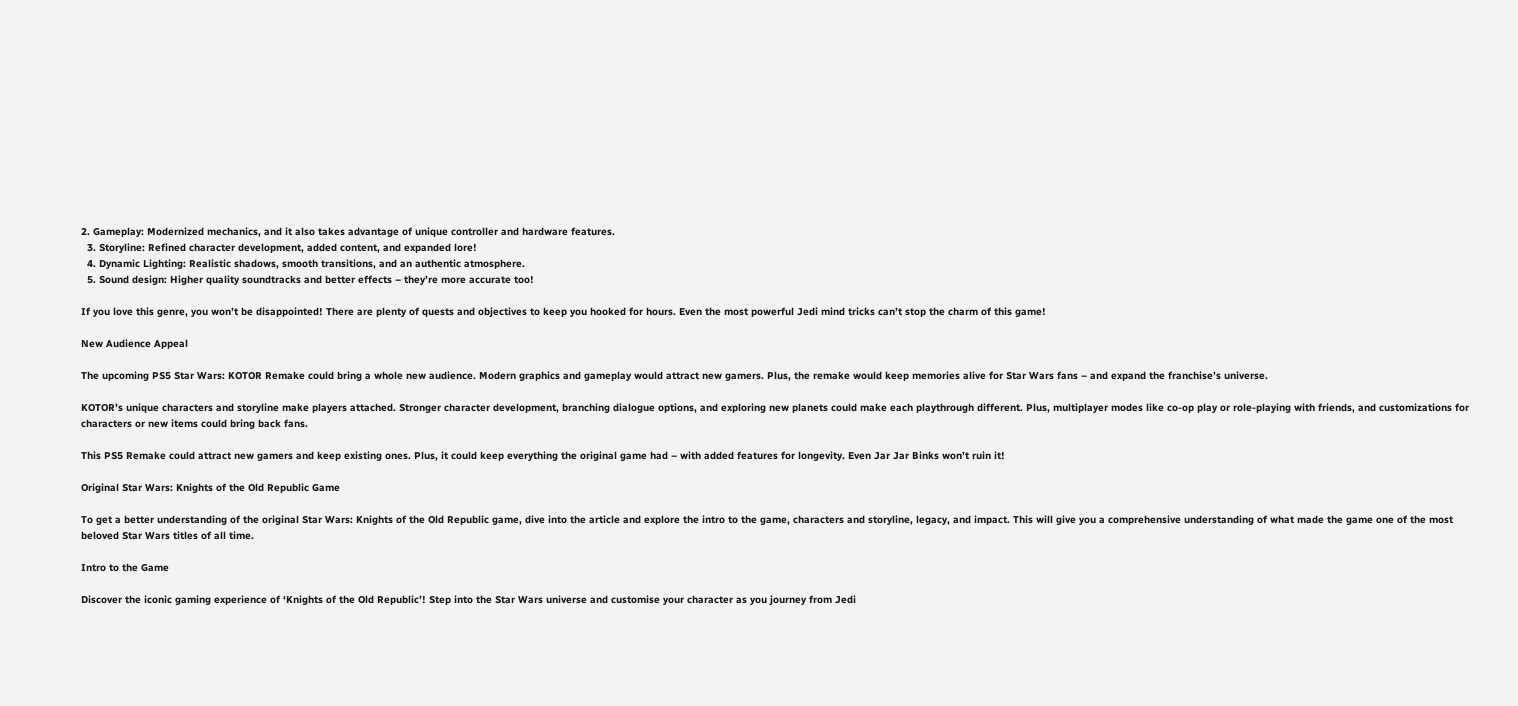2. Gameplay: Modernized mechanics, and it also takes advantage of unique controller and hardware features.
  3. Storyline: Refined character development, added content, and expanded lore!
  4. Dynamic Lighting: Realistic shadows, smooth transitions, and an authentic atmosphere.
  5. Sound design: Higher quality soundtracks and better effects – they’re more accurate too!

If you love this genre, you won’t be disappointed! There are plenty of quests and objectives to keep you hooked for hours. Even the most powerful Jedi mind tricks can’t stop the charm of this game!

New Audience Appeal

The upcoming PS5 Star Wars: KOTOR Remake could bring a whole new audience. Modern graphics and gameplay would attract new gamers. Plus, the remake would keep memories alive for Star Wars fans – and expand the franchise’s universe.

KOTOR’s unique characters and storyline make players attached. Stronger character development, branching dialogue options, and exploring new planets could make each playthrough different. Plus, multiplayer modes like co-op play or role-playing with friends, and customizations for characters or new items could bring back fans.

This PS5 Remake could attract new gamers and keep existing ones. Plus, it could keep everything the original game had – with added features for longevity. Even Jar Jar Binks won’t ruin it!

Original Star Wars: Knights of the Old Republic Game

To get a better understanding of the original Star Wars: Knights of the Old Republic game, dive into the article and explore the intro to the game, characters and storyline, legacy, and impact. This will give you a comprehensive understanding of what made the game one of the most beloved Star Wars titles of all time.

Intro to the Game

Discover the iconic gaming experience of ‘Knights of the Old Republic’! Step into the Star Wars universe and customise your character as you journey from Jedi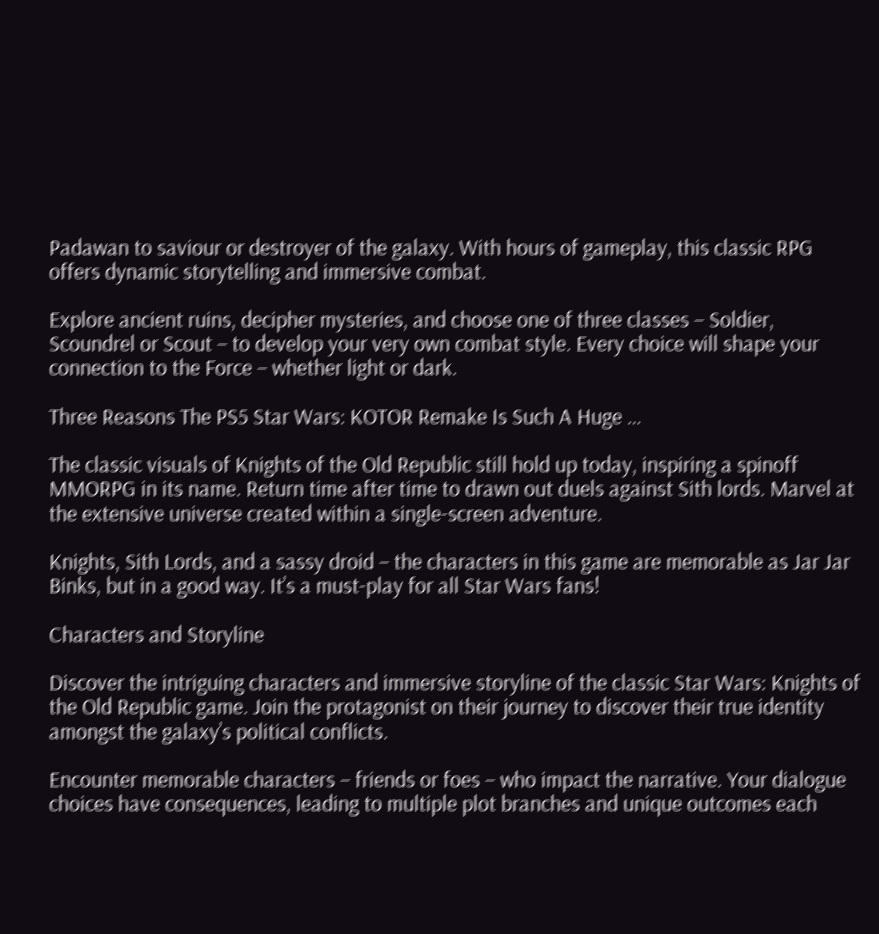Padawan to saviour or destroyer of the galaxy. With hours of gameplay, this classic RPG offers dynamic storytelling and immersive combat.

Explore ancient ruins, decipher mysteries, and choose one of three classes – Soldier, Scoundrel or Scout – to develop your very own combat style. Every choice will shape your connection to the Force – whether light or dark.

Three Reasons The PS5 Star Wars: KOTOR Remake Is Such A Huge …

The classic visuals of Knights of the Old Republic still hold up today, inspiring a spinoff MMORPG in its name. Return time after time to drawn out duels against Sith lords. Marvel at the extensive universe created within a single-screen adventure.

Knights, Sith Lords, and a sassy droid – the characters in this game are memorable as Jar Jar Binks, but in a good way. It’s a must-play for all Star Wars fans!

Characters and Storyline

Discover the intriguing characters and immersive storyline of the classic Star Wars: Knights of the Old Republic game. Join the protagonist on their journey to discover their true identity amongst the galaxy’s political conflicts.

Encounter memorable characters – friends or foes – who impact the narrative. Your dialogue choices have consequences, leading to multiple plot branches and unique outcomes each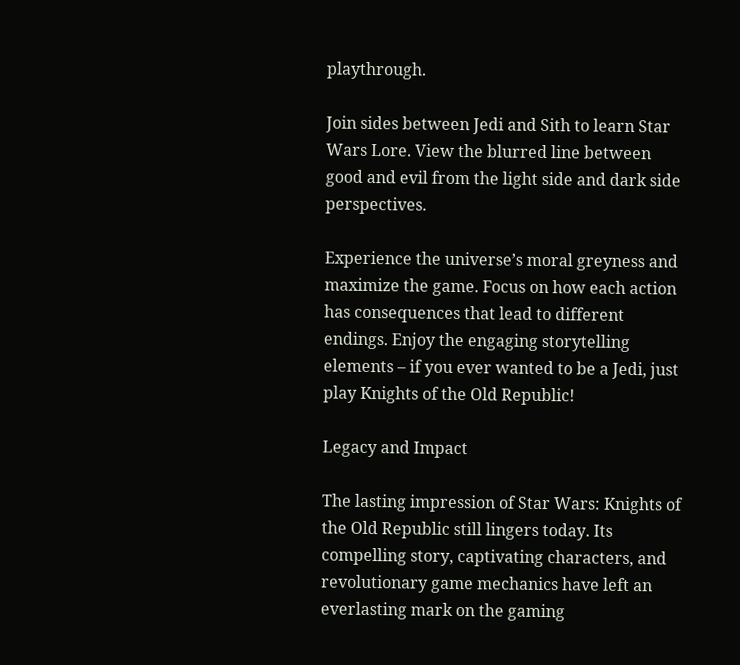playthrough.

Join sides between Jedi and Sith to learn Star Wars Lore. View the blurred line between good and evil from the light side and dark side perspectives.

Experience the universe’s moral greyness and maximize the game. Focus on how each action has consequences that lead to different endings. Enjoy the engaging storytelling elements – if you ever wanted to be a Jedi, just play Knights of the Old Republic!

Legacy and Impact

The lasting impression of Star Wars: Knights of the Old Republic still lingers today. Its compelling story, captivating characters, and revolutionary game mechanics have left an everlasting mark on the gaming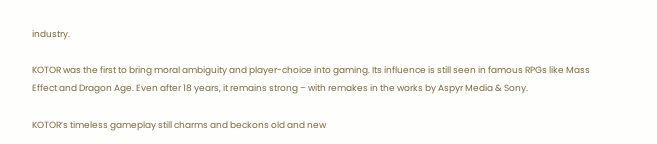industry.

KOTOR was the first to bring moral ambiguity and player-choice into gaming. Its influence is still seen in famous RPGs like Mass Effect and Dragon Age. Even after 18 years, it remains strong – with remakes in the works by Aspyr Media & Sony.

KOTOR’s timeless gameplay still charms and beckons old and new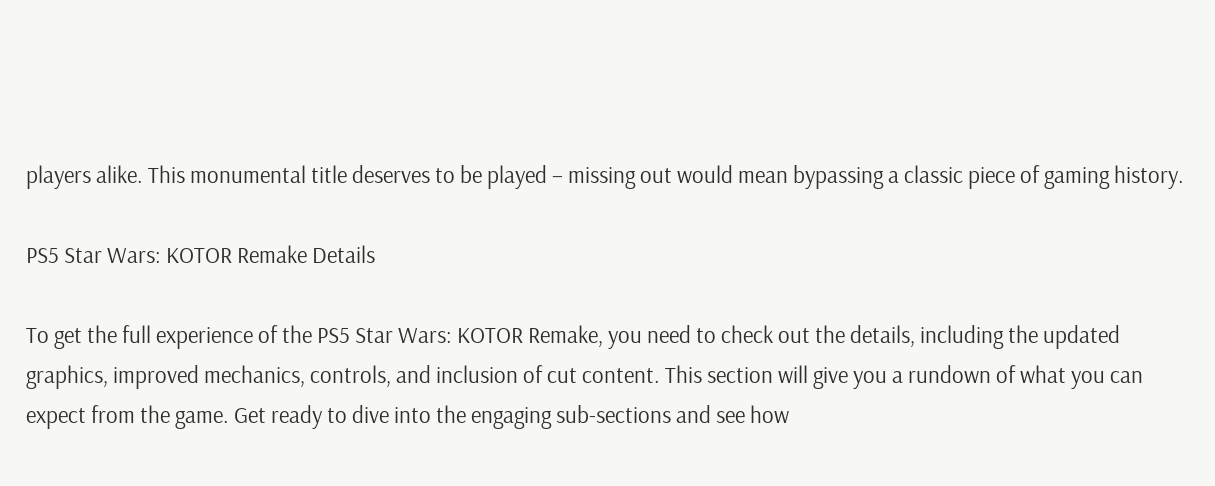players alike. This monumental title deserves to be played – missing out would mean bypassing a classic piece of gaming history.

PS5 Star Wars: KOTOR Remake Details

To get the full experience of the PS5 Star Wars: KOTOR Remake, you need to check out the details, including the updated graphics, improved mechanics, controls, and inclusion of cut content. This section will give you a rundown of what you can expect from the game. Get ready to dive into the engaging sub-sections and see how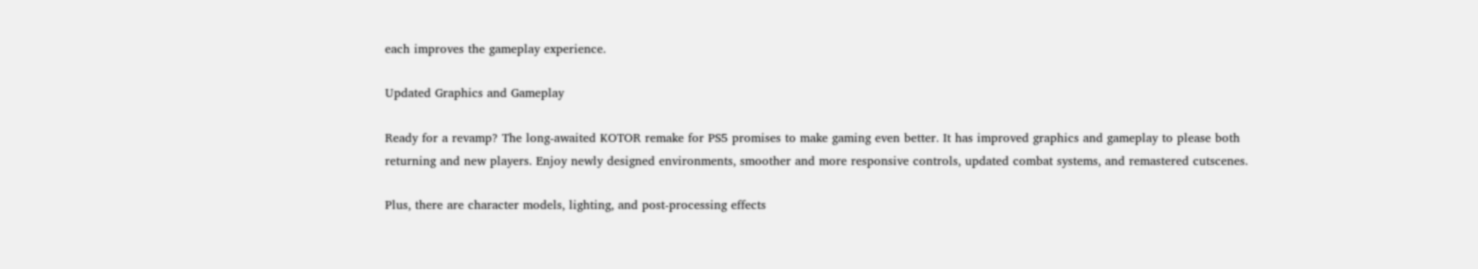each improves the gameplay experience.

Updated Graphics and Gameplay

Ready for a revamp? The long-awaited KOTOR remake for PS5 promises to make gaming even better. It has improved graphics and gameplay to please both returning and new players. Enjoy newly designed environments, smoother and more responsive controls, updated combat systems, and remastered cutscenes.

Plus, there are character models, lighting, and post-processing effects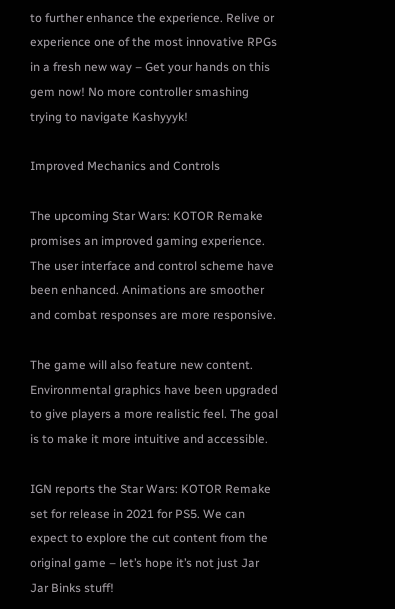to further enhance the experience. Relive or experience one of the most innovative RPGs in a fresh new way – Get your hands on this gem now! No more controller smashing trying to navigate Kashyyyk!

Improved Mechanics and Controls

The upcoming Star Wars: KOTOR Remake promises an improved gaming experience. The user interface and control scheme have been enhanced. Animations are smoother and combat responses are more responsive.

The game will also feature new content. Environmental graphics have been upgraded to give players a more realistic feel. The goal is to make it more intuitive and accessible.

IGN reports the Star Wars: KOTOR Remake set for release in 2021 for PS5. We can expect to explore the cut content from the original game – let’s hope it’s not just Jar Jar Binks stuff!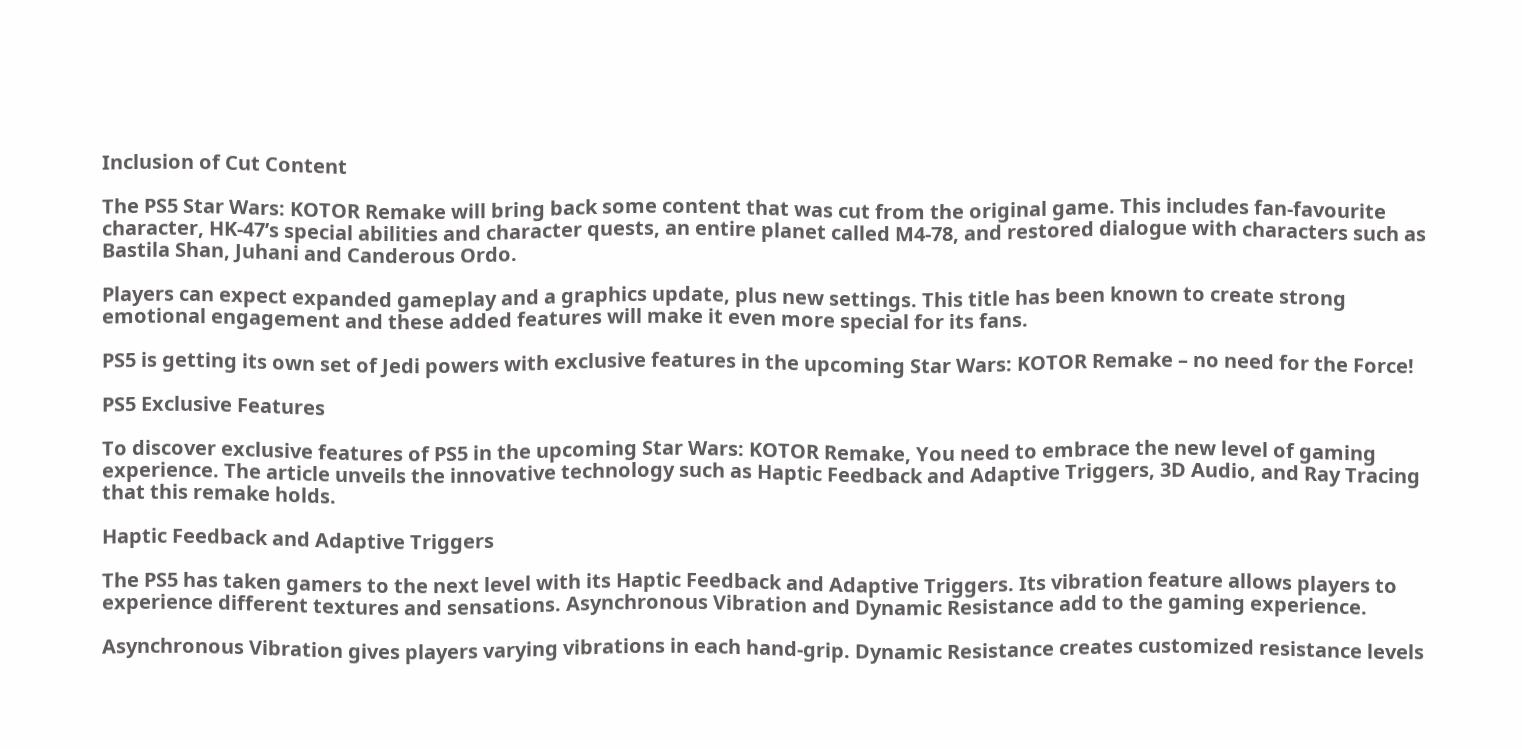Inclusion of Cut Content

The PS5 Star Wars: KOTOR Remake will bring back some content that was cut from the original game. This includes fan-favourite character, HK-47’s special abilities and character quests, an entire planet called M4-78, and restored dialogue with characters such as Bastila Shan, Juhani and Canderous Ordo.

Players can expect expanded gameplay and a graphics update, plus new settings. This title has been known to create strong emotional engagement and these added features will make it even more special for its fans.

PS5 is getting its own set of Jedi powers with exclusive features in the upcoming Star Wars: KOTOR Remake – no need for the Force!

PS5 Exclusive Features

To discover exclusive features of PS5 in the upcoming Star Wars: KOTOR Remake, You need to embrace the new level of gaming experience. The article unveils the innovative technology such as Haptic Feedback and Adaptive Triggers, 3D Audio, and Ray Tracing that this remake holds.

Haptic Feedback and Adaptive Triggers

The PS5 has taken gamers to the next level with its Haptic Feedback and Adaptive Triggers. Its vibration feature allows players to experience different textures and sensations. Asynchronous Vibration and Dynamic Resistance add to the gaming experience.

Asynchronous Vibration gives players varying vibrations in each hand-grip. Dynamic Resistance creates customized resistance levels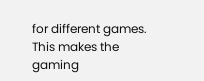for different games. This makes the gaming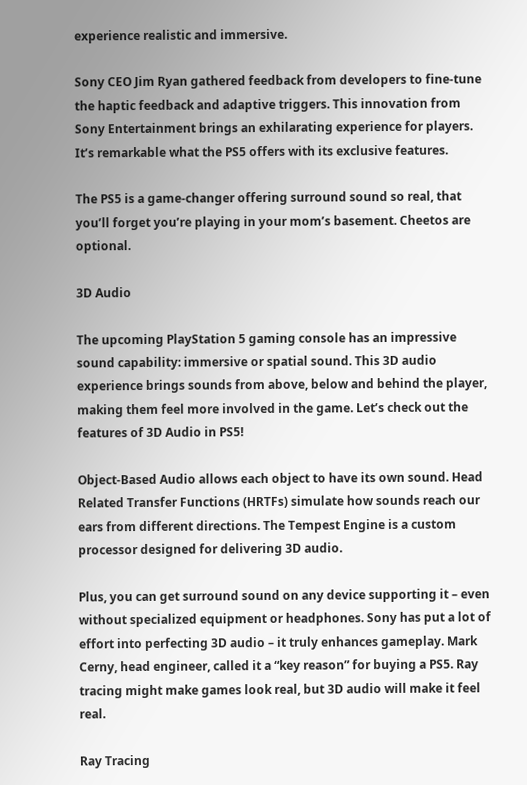experience realistic and immersive.

Sony CEO Jim Ryan gathered feedback from developers to fine-tune the haptic feedback and adaptive triggers. This innovation from Sony Entertainment brings an exhilarating experience for players. It’s remarkable what the PS5 offers with its exclusive features.

The PS5 is a game-changer offering surround sound so real, that you’ll forget you’re playing in your mom’s basement. Cheetos are optional.

3D Audio

The upcoming PlayStation 5 gaming console has an impressive sound capability: immersive or spatial sound. This 3D audio experience brings sounds from above, below and behind the player, making them feel more involved in the game. Let’s check out the features of 3D Audio in PS5!

Object-Based Audio allows each object to have its own sound. Head Related Transfer Functions (HRTFs) simulate how sounds reach our ears from different directions. The Tempest Engine is a custom processor designed for delivering 3D audio.

Plus, you can get surround sound on any device supporting it – even without specialized equipment or headphones. Sony has put a lot of effort into perfecting 3D audio – it truly enhances gameplay. Mark Cerny, head engineer, called it a “key reason” for buying a PS5. Ray tracing might make games look real, but 3D audio will make it feel real.

Ray Tracing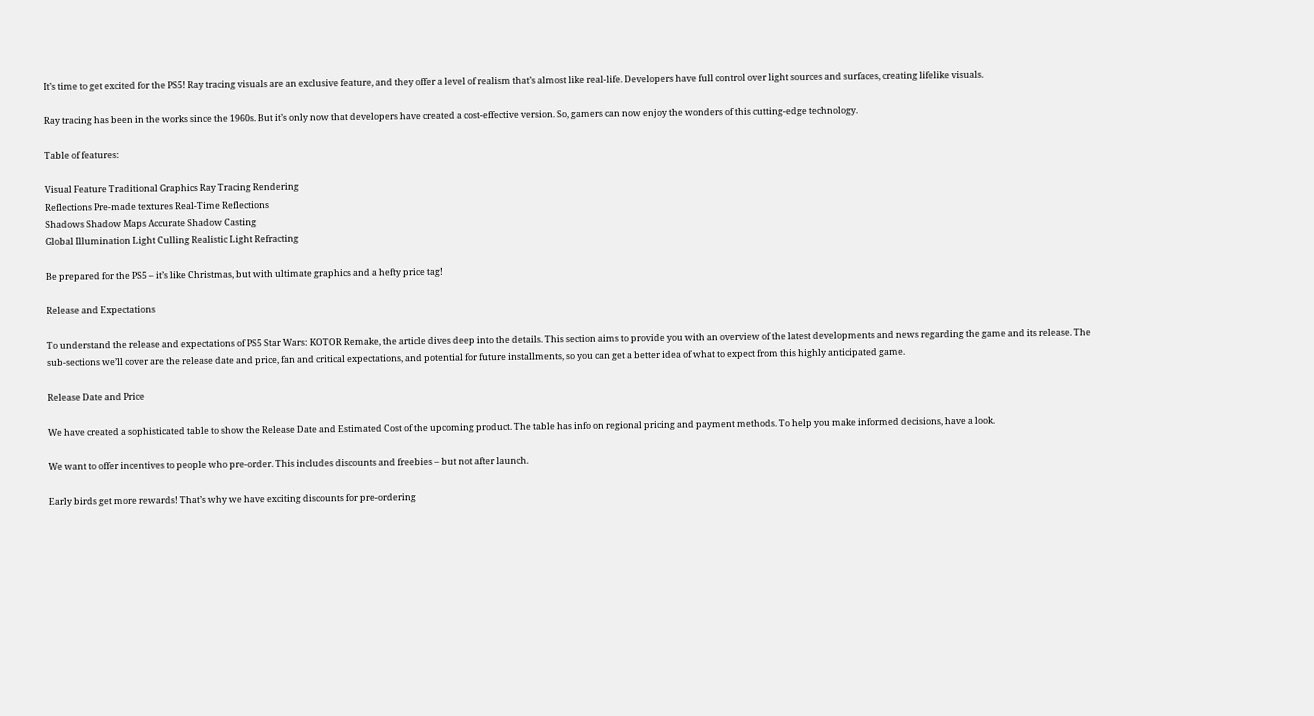It’s time to get excited for the PS5! Ray tracing visuals are an exclusive feature, and they offer a level of realism that’s almost like real-life. Developers have full control over light sources and surfaces, creating lifelike visuals.

Ray tracing has been in the works since the 1960s. But it’s only now that developers have created a cost-effective version. So, gamers can now enjoy the wonders of this cutting-edge technology.

Table of features:

Visual Feature Traditional Graphics Ray Tracing Rendering
Reflections Pre-made textures Real-Time Reflections
Shadows Shadow Maps Accurate Shadow Casting
Global Illumination Light Culling Realistic Light Refracting

Be prepared for the PS5 – it’s like Christmas, but with ultimate graphics and a hefty price tag!

Release and Expectations

To understand the release and expectations of PS5 Star Wars: KOTOR Remake, the article dives deep into the details. This section aims to provide you with an overview of the latest developments and news regarding the game and its release. The sub-sections we’ll cover are the release date and price, fan and critical expectations, and potential for future installments, so you can get a better idea of what to expect from this highly anticipated game.

Release Date and Price

We have created a sophisticated table to show the Release Date and Estimated Cost of the upcoming product. The table has info on regional pricing and payment methods. To help you make informed decisions, have a look.

We want to offer incentives to people who pre-order. This includes discounts and freebies – but not after launch.

Early birds get more rewards! That’s why we have exciting discounts for pre-ordering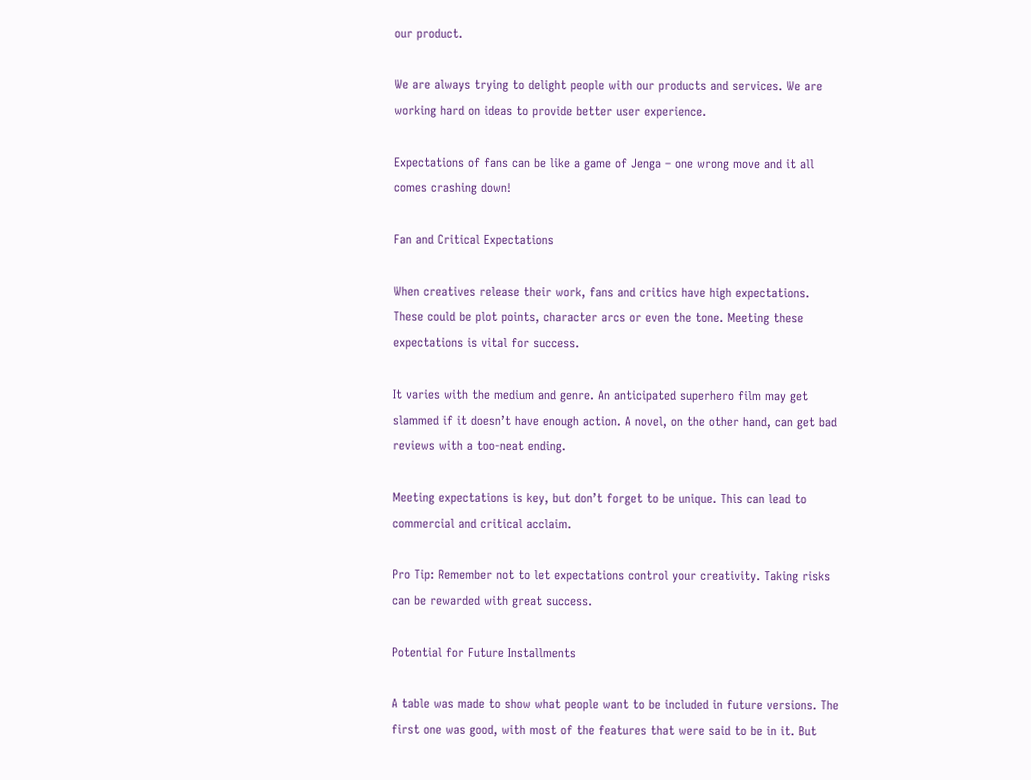our product.

We are always trying to delight people with our products and services. We are working hard on ideas to provide better user experience.

Expectations of fans can be like a game of Jenga – one wrong move and it all comes crashing down!

Fan and Critical Expectations

When creatives release their work, fans and critics have high expectations. These could be plot points, character arcs or even the tone. Meeting these expectations is vital for success.

It varies with the medium and genre. An anticipated superhero film may get slammed if it doesn’t have enough action. A novel, on the other hand, can get bad reviews with a too-neat ending.

Meeting expectations is key, but don’t forget to be unique. This can lead to commercial and critical acclaim.

Pro Tip: Remember not to let expectations control your creativity. Taking risks can be rewarded with great success.

Potential for Future Installments

A table was made to show what people want to be included in future versions. The first one was good, with most of the features that were said to be in it. But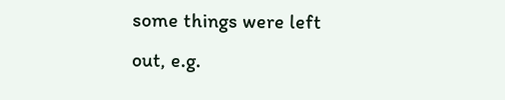some things were left out, e.g.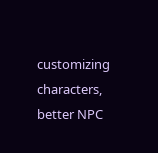customizing characters, better NPC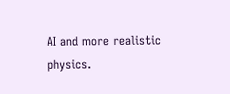AI and more realistic physics.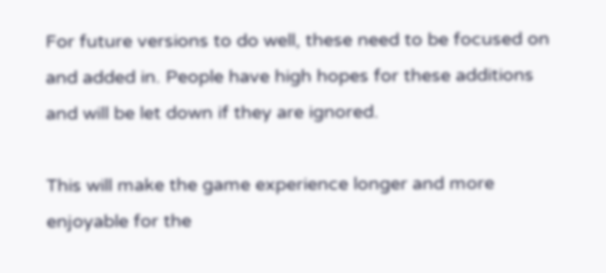For future versions to do well, these need to be focused on and added in. People have high hopes for these additions and will be let down if they are ignored.

This will make the game experience longer and more enjoyable for the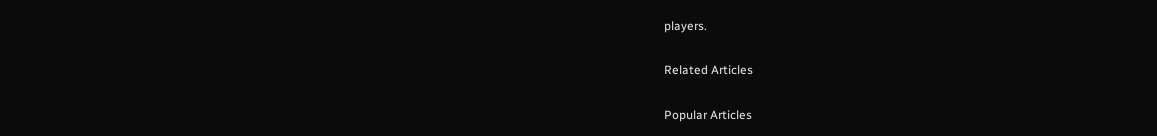players.

Related Articles

Popular Articles